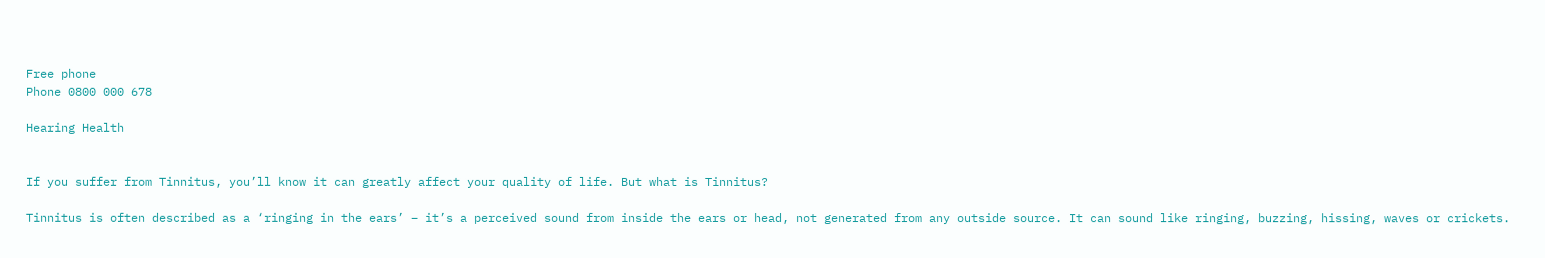Free phone
Phone 0800 000 678

Hearing Health


If you suffer from Tinnitus, you’ll know it can greatly affect your quality of life. But what is Tinnitus?

Tinnitus is often described as a ‘ringing in the ears’ – it’s a perceived sound from inside the ears or head, not generated from any outside source. It can sound like ringing, buzzing, hissing, waves or crickets.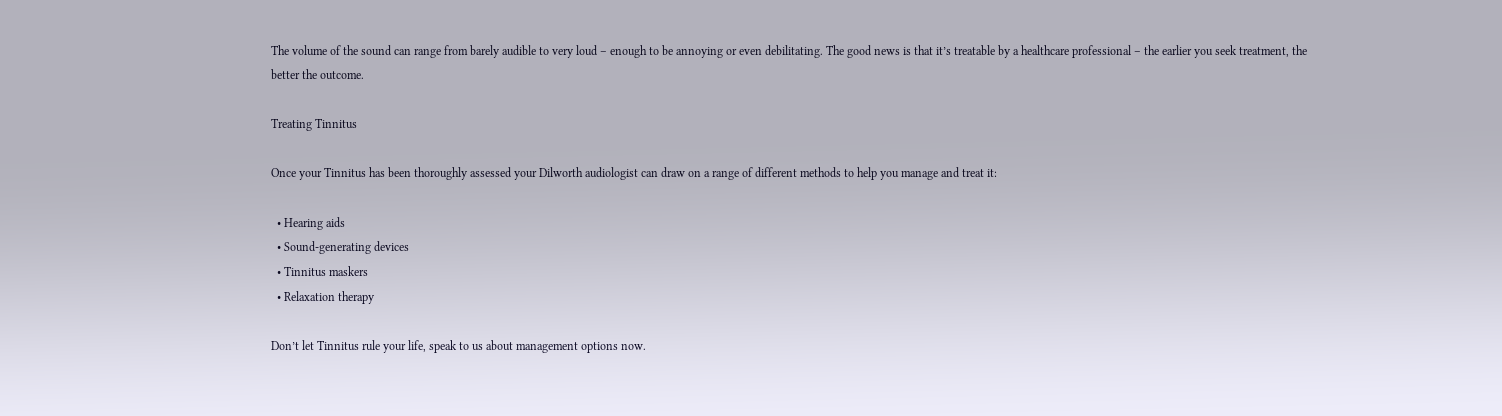The volume of the sound can range from barely audible to very loud – enough to be annoying or even debilitating. The good news is that it’s treatable by a healthcare professional – the earlier you seek treatment, the better the outcome.

Treating Tinnitus

Once your Tinnitus has been thoroughly assessed your Dilworth audiologist can draw on a range of different methods to help you manage and treat it:

  • Hearing aids
  • Sound-generating devices
  • Tinnitus maskers
  • Relaxation therapy

Don’t let Tinnitus rule your life, speak to us about management options now.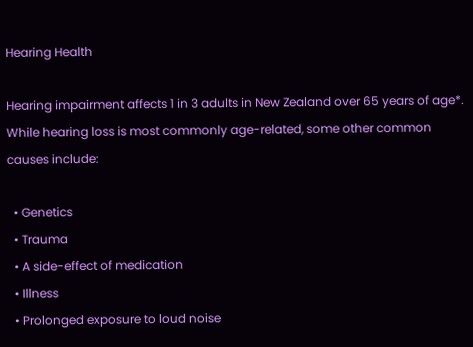Hearing Health

Hearing impairment affects 1 in 3 adults in New Zealand over 65 years of age*. While hearing loss is most commonly age-related, some other common causes include:

  • Genetics
  • Trauma
  • A side-effect of medication
  • Illness
  • Prolonged exposure to loud noise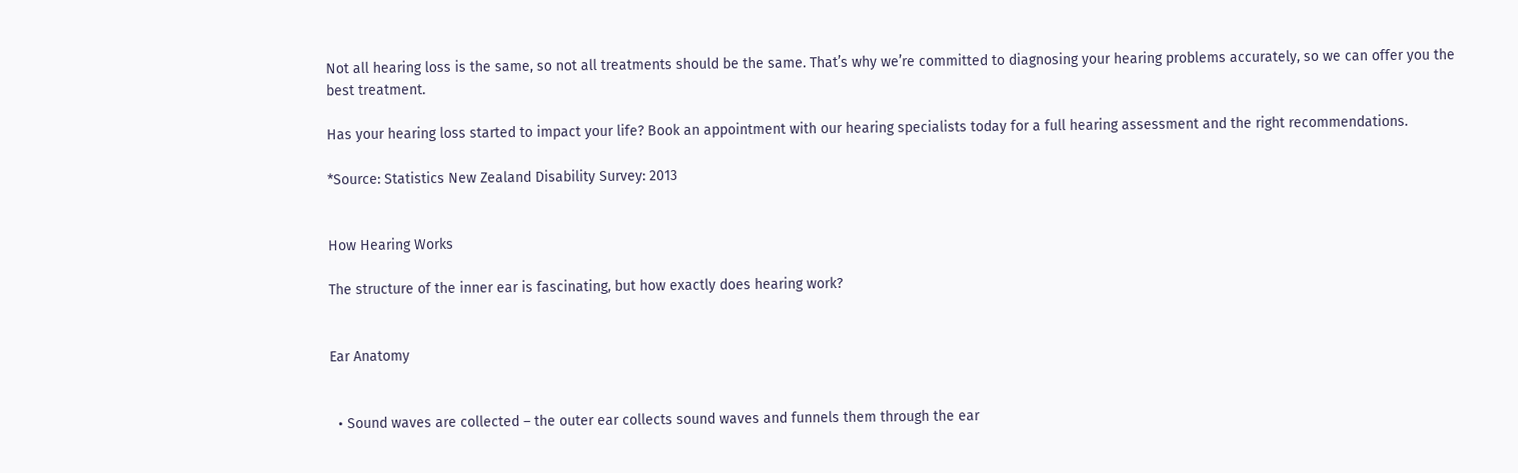Not all hearing loss is the same, so not all treatments should be the same. That’s why we’re committed to diagnosing your hearing problems accurately, so we can offer you the best treatment.

Has your hearing loss started to impact your life? Book an appointment with our hearing specialists today for a full hearing assessment and the right recommendations.

*Source: Statistics New Zealand Disability Survey: 2013


How Hearing Works

The structure of the inner ear is fascinating, but how exactly does hearing work?


Ear Anatomy


  • Sound waves are collected – the outer ear collects sound waves and funnels them through the ear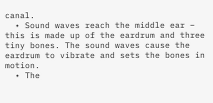canal.
  • Sound waves reach the middle ear – this is made up of the eardrum and three tiny bones. The sound waves cause the eardrum to vibrate and sets the bones in motion.
  • The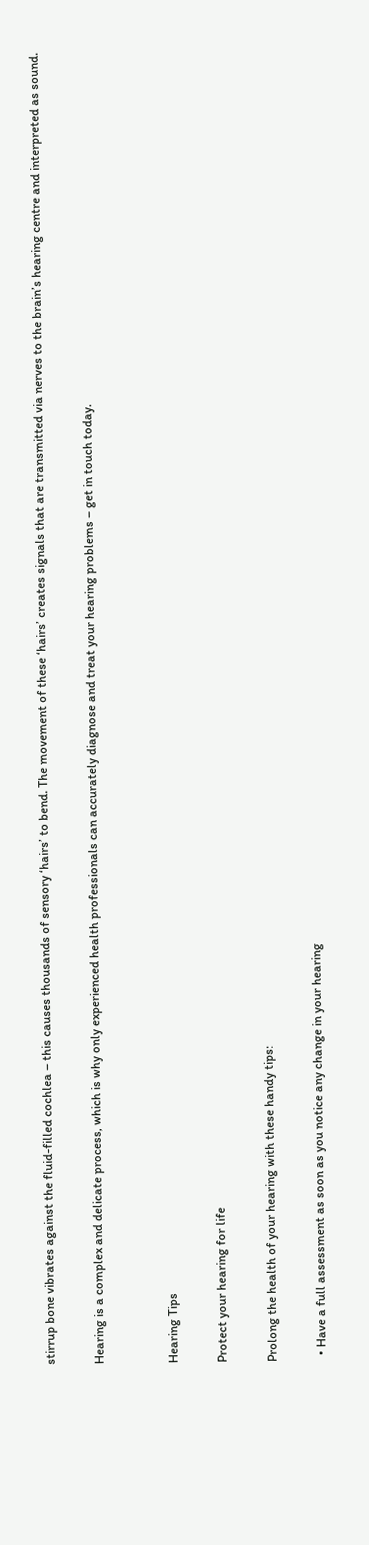stirrup bone vibrates against the fluid-filled cochlea – this causes thousands of sensory ‘hairs’ to bend. The movement of these ‘hairs’ creates signals that are transmitted via nerves to the brain’s hearing centre and interpreted as sound.

Hearing is a complex and delicate process, which is why only experienced health professionals can accurately diagnose and treat your hearing problems – get in touch today.


Hearing Tips

Protect your hearing for life

Prolong the health of your hearing with these handy tips:

  • Have a full assessment as soon as you notice any change in your hearing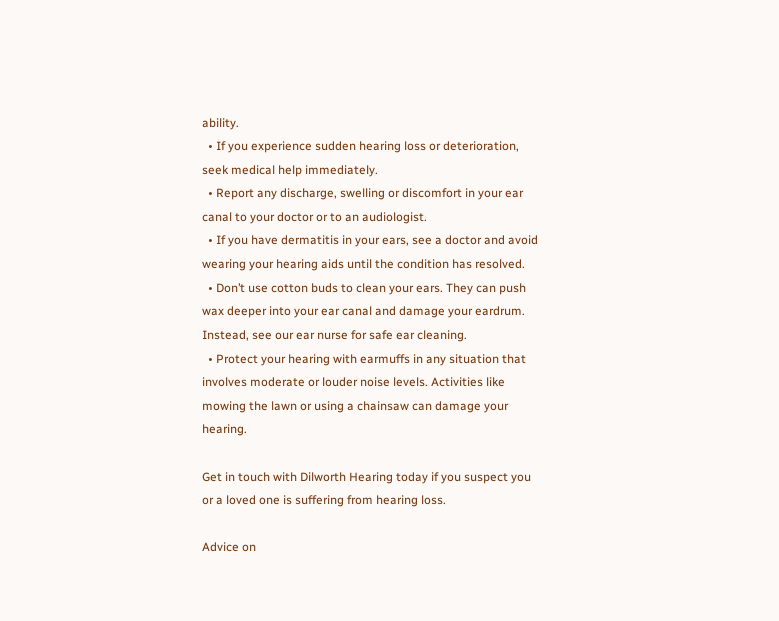ability.
  • If you experience sudden hearing loss or deterioration, seek medical help immediately.
  • Report any discharge, swelling or discomfort in your ear canal to your doctor or to an audiologist.
  • If you have dermatitis in your ears, see a doctor and avoid wearing your hearing aids until the condition has resolved.
  • Don’t use cotton buds to clean your ears. They can push wax deeper into your ear canal and damage your eardrum. Instead, see our ear nurse for safe ear cleaning.
  • Protect your hearing with earmuffs in any situation that involves moderate or louder noise levels. Activities like mowing the lawn or using a chainsaw can damage your hearing.

Get in touch with Dilworth Hearing today if you suspect you or a loved one is suffering from hearing loss.

Advice on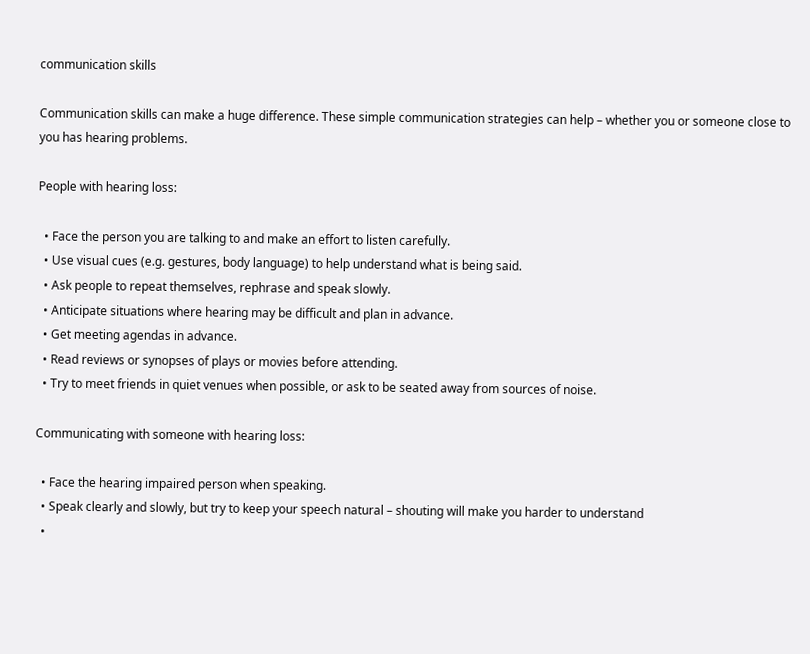communication skills

Communication skills can make a huge difference. These simple communication strategies can help – whether you or someone close to you has hearing problems.

People with hearing loss:

  • Face the person you are talking to and make an effort to listen carefully.
  • Use visual cues (e.g. gestures, body language) to help understand what is being said.
  • Ask people to repeat themselves, rephrase and speak slowly.
  • Anticipate situations where hearing may be difficult and plan in advance.
  • Get meeting agendas in advance.
  • Read reviews or synopses of plays or movies before attending.
  • Try to meet friends in quiet venues when possible, or ask to be seated away from sources of noise.

Communicating with someone with hearing loss:

  • Face the hearing impaired person when speaking.
  • Speak clearly and slowly, but try to keep your speech natural – shouting will make you harder to understand
  •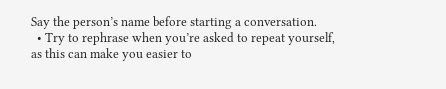Say the person’s name before starting a conversation.
  • Try to rephrase when you’re asked to repeat yourself, as this can make you easier to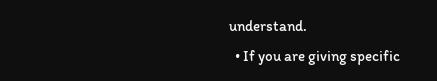understand.
  • If you are giving specific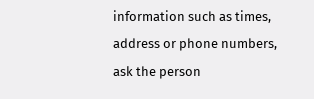information such as times, address or phone numbers, ask the person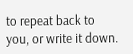to repeat back to you, or write it down.